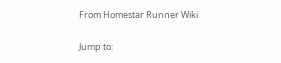From Homestar Runner Wiki

Jump to: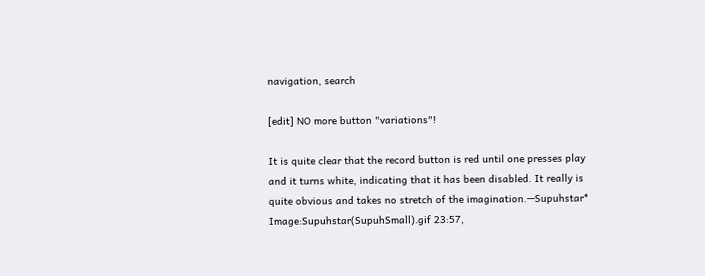navigation, search

[edit] NO more button "variations"!

It is quite clear that the record button is red until one presses play and it turns white, indicating that it has been disabled. It really is quite obvious and takes no stretch of the imagination.—Supuhstar* Image:Supuhstar(SupuhSmall).gif 23:57,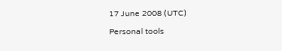17 June 2008 (UTC)

Personal tools